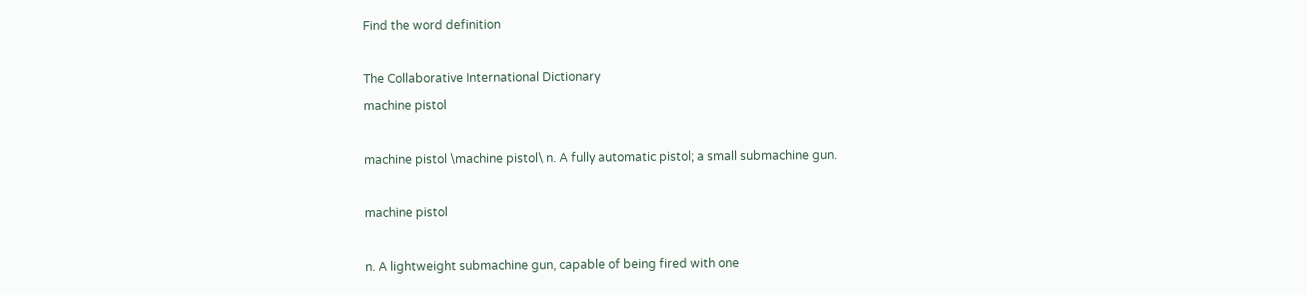Find the word definition

The Collaborative International Dictionary
machine pistol

machine pistol \machine pistol\ n. A fully automatic pistol; a small submachine gun.

machine pistol

n. A lightweight submachine gun, capable of being fired with one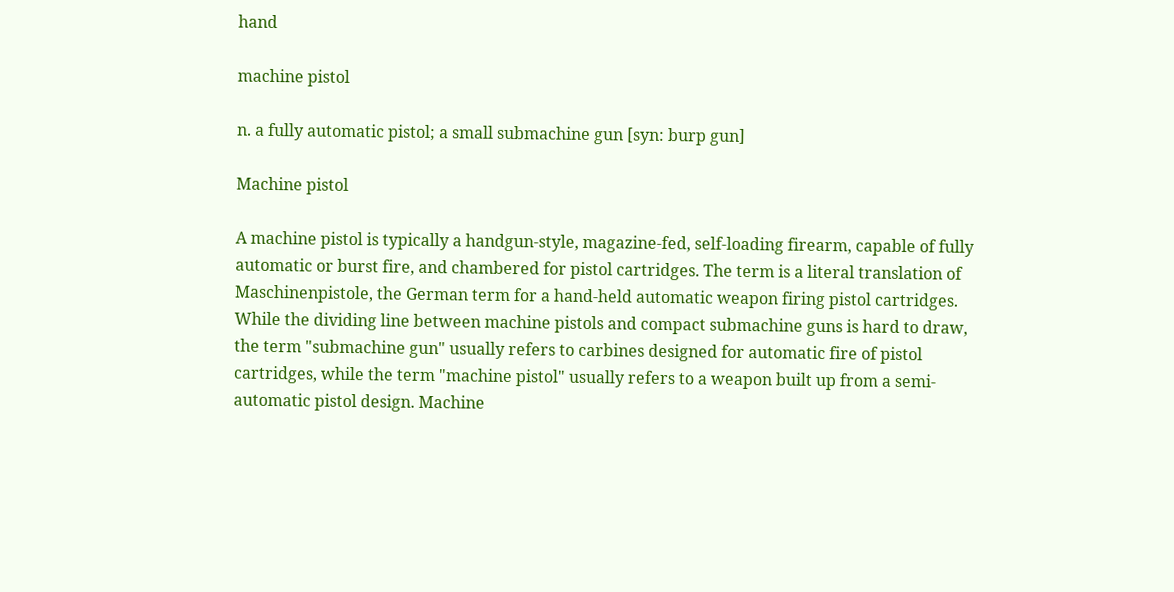hand

machine pistol

n. a fully automatic pistol; a small submachine gun [syn: burp gun]

Machine pistol

A machine pistol is typically a handgun-style, magazine-fed, self-loading firearm, capable of fully automatic or burst fire, and chambered for pistol cartridges. The term is a literal translation of Maschinenpistole, the German term for a hand-held automatic weapon firing pistol cartridges. While the dividing line between machine pistols and compact submachine guns is hard to draw, the term "submachine gun" usually refers to carbines designed for automatic fire of pistol cartridges, while the term "machine pistol" usually refers to a weapon built up from a semi-automatic pistol design. Machine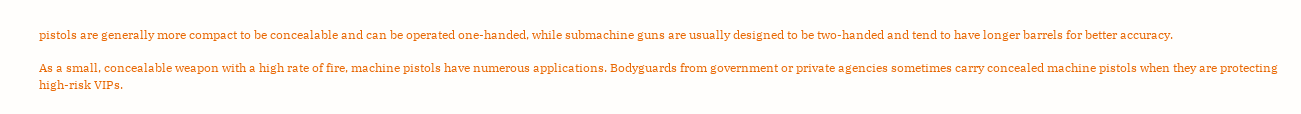pistols are generally more compact to be concealable and can be operated one-handed, while submachine guns are usually designed to be two-handed and tend to have longer barrels for better accuracy.

As a small, concealable weapon with a high rate of fire, machine pistols have numerous applications. Bodyguards from government or private agencies sometimes carry concealed machine pistols when they are protecting high-risk VIPs.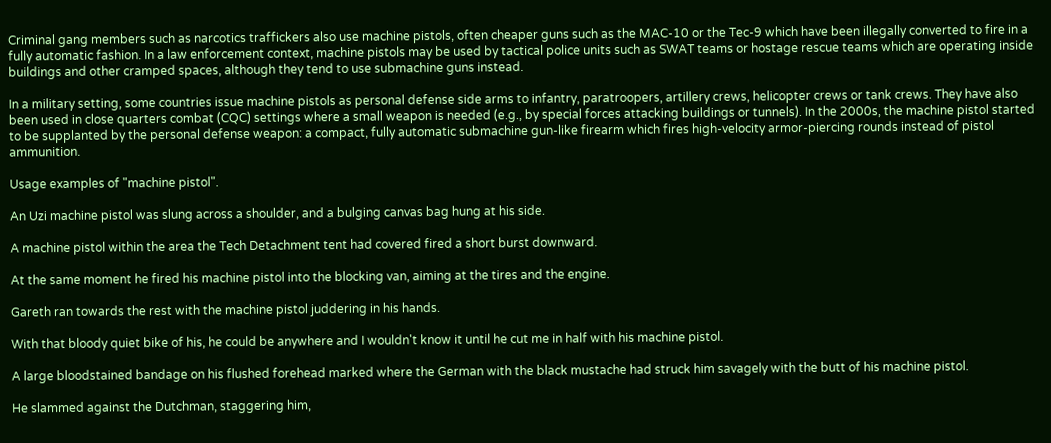Criminal gang members such as narcotics traffickers also use machine pistols, often cheaper guns such as the MAC-10 or the Tec-9 which have been illegally converted to fire in a fully automatic fashion. In a law enforcement context, machine pistols may be used by tactical police units such as SWAT teams or hostage rescue teams which are operating inside buildings and other cramped spaces, although they tend to use submachine guns instead.

In a military setting, some countries issue machine pistols as personal defense side arms to infantry, paratroopers, artillery crews, helicopter crews or tank crews. They have also been used in close quarters combat (CQC) settings where a small weapon is needed (e.g., by special forces attacking buildings or tunnels). In the 2000s, the machine pistol started to be supplanted by the personal defense weapon: a compact, fully automatic submachine gun-like firearm which fires high-velocity armor-piercing rounds instead of pistol ammunition.

Usage examples of "machine pistol".

An Uzi machine pistol was slung across a shoulder, and a bulging canvas bag hung at his side.

A machine pistol within the area the Tech Detachment tent had covered fired a short burst downward.

At the same moment he fired his machine pistol into the blocking van, aiming at the tires and the engine.

Gareth ran towards the rest with the machine pistol juddering in his hands.

With that bloody quiet bike of his, he could be anywhere and I wouldn't know it until he cut me in half with his machine pistol.

A large bloodstained bandage on his flushed forehead marked where the German with the black mustache had struck him savagely with the butt of his machine pistol.

He slammed against the Dutchman, staggering him,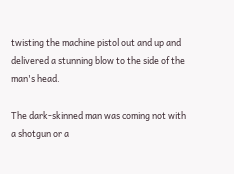twisting the machine pistol out and up and delivered a stunning blow to the side of the man's head.

The dark-skinned man was coming not with a shotgun or a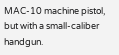MAC-10 machine pistol, but with a small-caliber handgun.